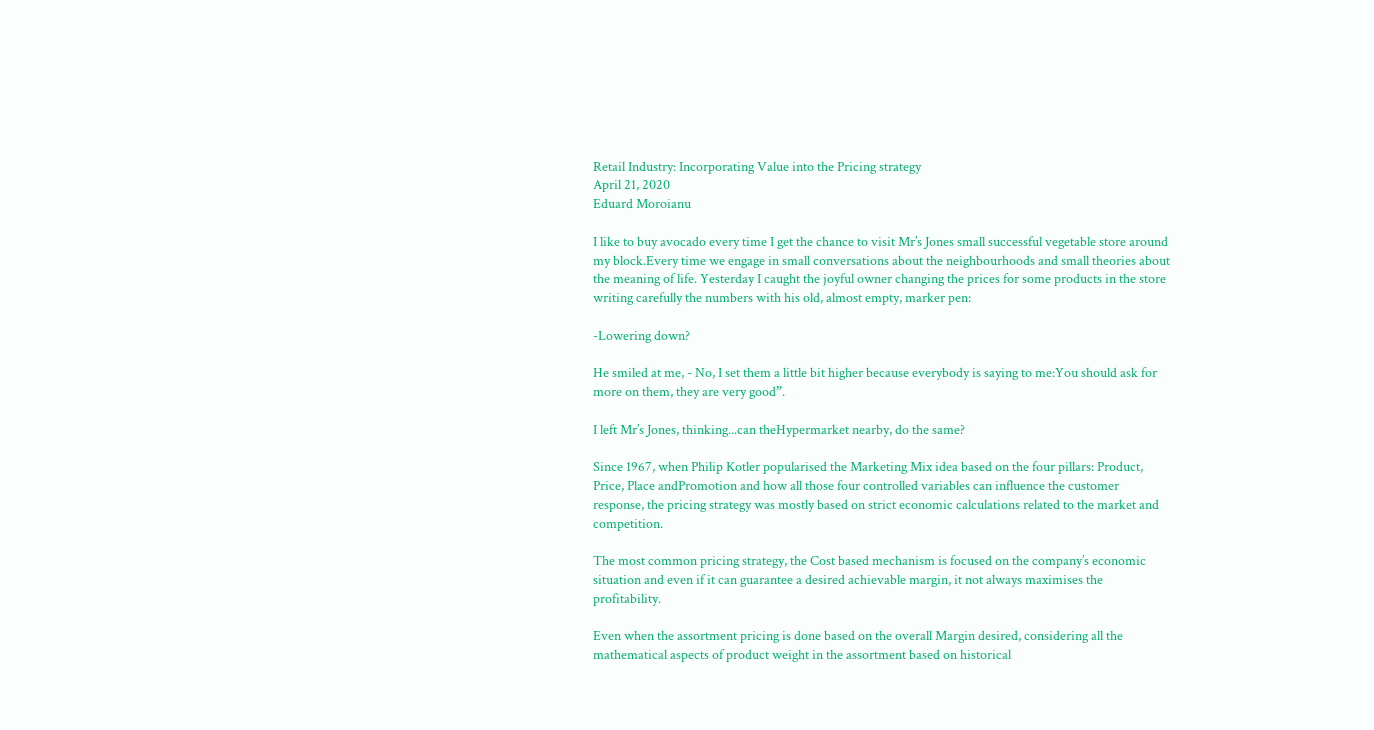Retail Industry: Incorporating Value into the Pricing strategy
April 21, 2020
Eduard Moroianu

I like to buy avocado every time I get the chance to visit Mr’s Jones small successful vegetable store around my block.Every time we engage in small conversations about the neighbourhoods and small theories about the meaning of life. Yesterday I caught the joyful owner changing the prices for some products in the store writing carefully the numbers with his old, almost empty, marker pen:

-Lowering down?

He smiled at me, - No, I set them a little bit higher because everybody is saying to me:You should ask for more on them, they are very good”.

I left Mr’s Jones, thinking...can theHypermarket nearby, do the same?

Since 1967, when Philip Kotler popularised the Marketing Mix idea based on the four pillars: Product, Price, Place andPromotion and how all those four controlled variables can influence the customer response, the pricing strategy was mostly based on strict economic calculations related to the market and competition.

The most common pricing strategy, the Cost based mechanism is focused on the company’s economic situation and even if it can guarantee a desired achievable margin, it not always maximises the profitability.

Even when the assortment pricing is done based on the overall Margin desired, considering all the mathematical aspects of product weight in the assortment based on historical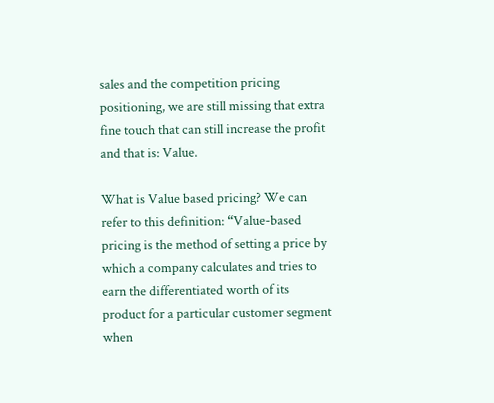sales and the competition pricing positioning, we are still missing that extra fine touch that can still increase the profit and that is: Value.

What is Value based pricing? We can refer to this definition: “Value-based pricing is the method of setting a price by which a company calculates and tries to earn the differentiated worth of its product for a particular customer segment when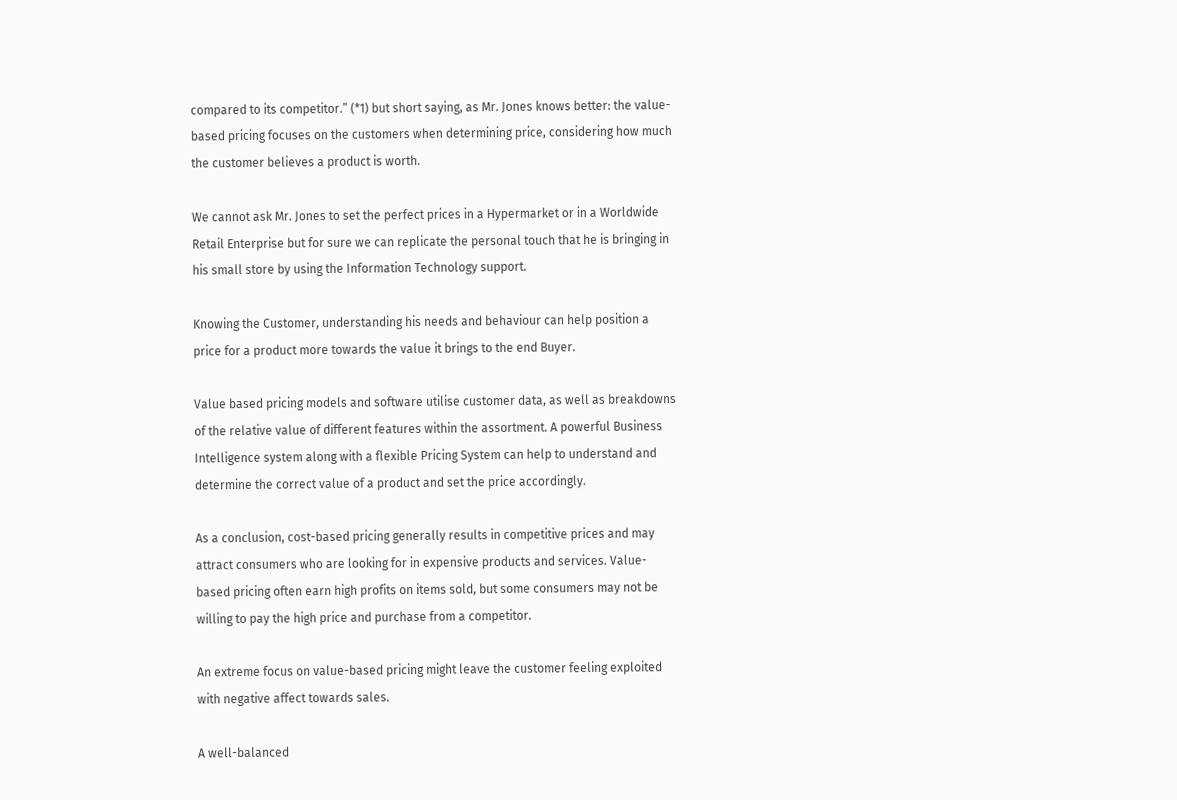compared to its competitor.” (*1) but short saying, as Mr. Jones knows better: the value-based pricing focuses on the customers when determining price, considering how much the customer believes a product is worth.

We cannot ask Mr. Jones to set the perfect prices in a Hypermarket or in a Worldwide Retail Enterprise but for sure we can replicate the personal touch that he is bringing in his small store by using the Information Technology support.

Knowing the Customer, understanding his needs and behaviour can help position a price for a product more towards the value it brings to the end Buyer.

Value based pricing models and software utilise customer data, as well as breakdowns of the relative value of different features within the assortment. A powerful Business Intelligence system along with a flexible Pricing System can help to understand and determine the correct value of a product and set the price accordingly.

As a conclusion, cost-based pricing generally results in competitive prices and may attract consumers who are looking for in expensive products and services. Value-based pricing often earn high profits on items sold, but some consumers may not be willing to pay the high price and purchase from a competitor.

An extreme focus on value-based pricing might leave the customer feeling exploited with negative affect towards sales.

A well-balanced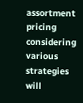assortment pricing considering various strategies will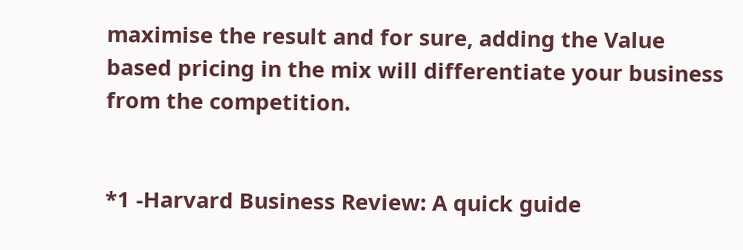maximise the result and for sure, adding the Value based pricing in the mix will differentiate your business from the competition.


*1 -Harvard Business Review: A quick guide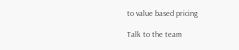to value based pricing

Talk to the team